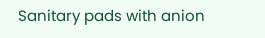Sanitary pads with anion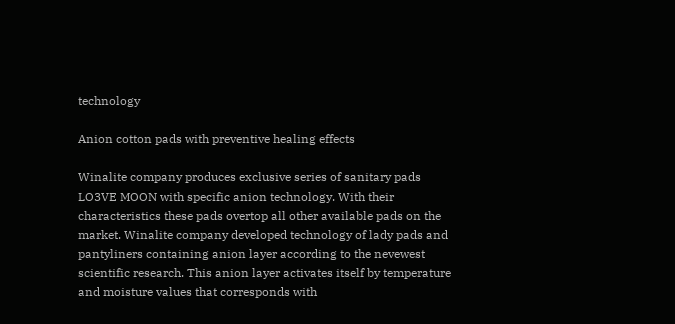technology

Anion cotton pads with preventive healing effects

Winalite company produces exclusive series of sanitary pads LO3VE MOON with specific anion technology. With their characteristics these pads overtop all other available pads on the market. Winalite company developed technology of lady pads and pantyliners containing anion layer according to the nevewest scientific research. This anion layer activates itself by temperature and moisture values that corresponds with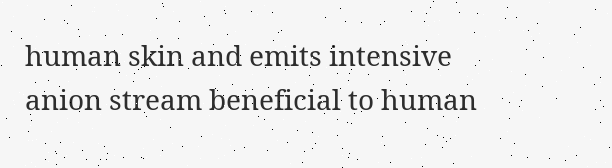human skin and emits intensive anion stream beneficial to human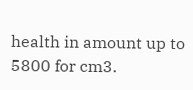health in amount up to 5800 for cm3.